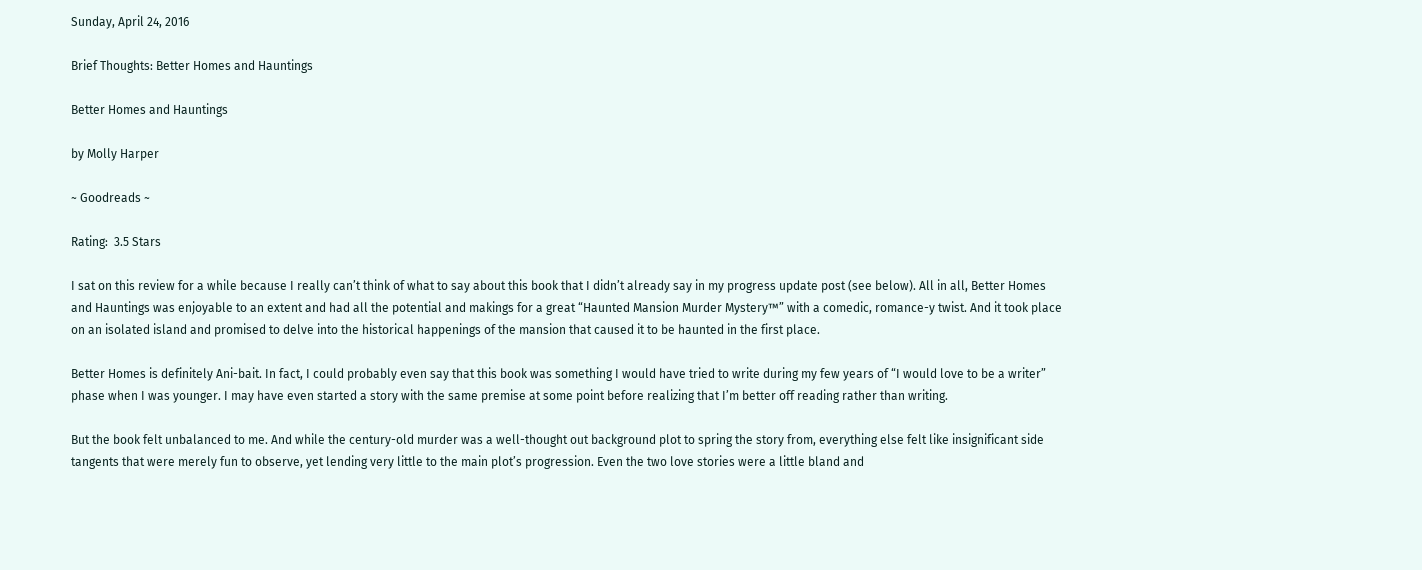Sunday, April 24, 2016

Brief Thoughts: Better Homes and Hauntings

Better Homes and Hauntings

by Molly Harper

~ Goodreads ~

Rating:  3.5 Stars

I sat on this review for a while because I really can’t think of what to say about this book that I didn’t already say in my progress update post (see below). All in all, Better Homes and Hauntings was enjoyable to an extent and had all the potential and makings for a great “Haunted Mansion Murder Mystery™” with a comedic, romance-y twist. And it took place on an isolated island and promised to delve into the historical happenings of the mansion that caused it to be haunted in the first place.

Better Homes is definitely Ani-bait. In fact, I could probably even say that this book was something I would have tried to write during my few years of “I would love to be a writer” phase when I was younger. I may have even started a story with the same premise at some point before realizing that I’m better off reading rather than writing.

But the book felt unbalanced to me. And while the century-old murder was a well-thought out background plot to spring the story from, everything else felt like insignificant side tangents that were merely fun to observe, yet lending very little to the main plot’s progression. Even the two love stories were a little bland and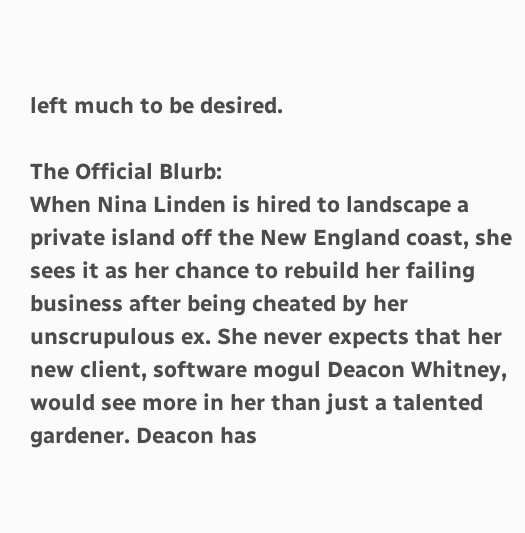left much to be desired.

The Official Blurb:
When Nina Linden is hired to landscape a private island off the New England coast, she sees it as her chance to rebuild her failing business after being cheated by her unscrupulous ex. She never expects that her new client, software mogul Deacon Whitney, would see more in her than just a talented gardener. Deacon has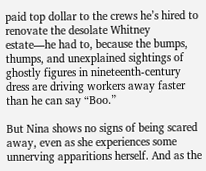paid top dollar to the crews he’s hired to renovate the desolate Whitney estate—he had to, because the bumps, thumps, and unexplained sightings of ghostly figures in nineteenth-century dress are driving workers away faster than he can say “Boo.”

But Nina shows no signs of being scared away, even as she experiences some unnerving apparitions herself. And as the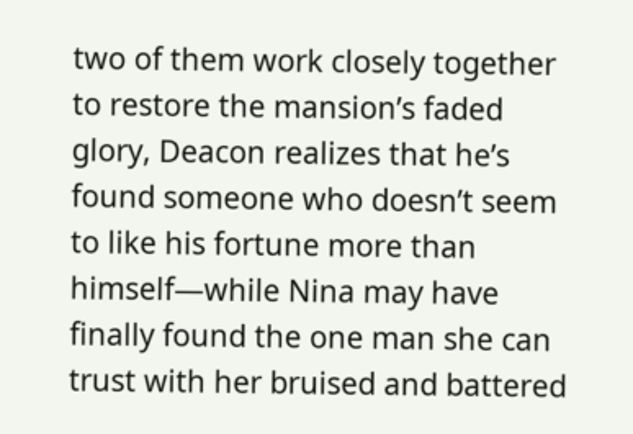two of them work closely together to restore the mansion’s faded glory, Deacon realizes that he’s found someone who doesn’t seem to like his fortune more than himself—while Nina may have finally found the one man she can trust with her bruised and battered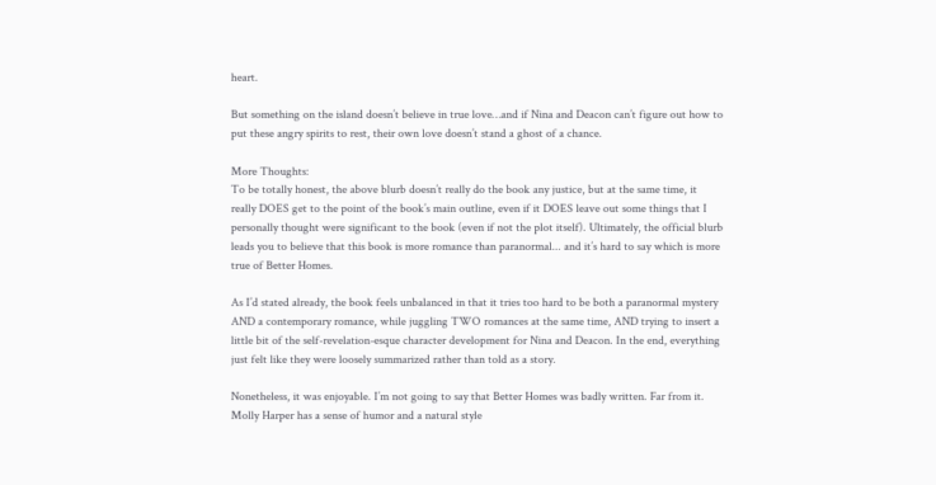heart.

But something on the island doesn’t believe in true love…and if Nina and Deacon can’t figure out how to put these angry spirits to rest, their own love doesn’t stand a ghost of a chance.

More Thoughts:
To be totally honest, the above blurb doesn’t really do the book any justice, but at the same time, it really DOES get to the point of the book’s main outline, even if it DOES leave out some things that I personally thought were significant to the book (even if not the plot itself). Ultimately, the official blurb leads you to believe that this book is more romance than paranormal... and it’s hard to say which is more true of Better Homes.

As I’d stated already, the book feels unbalanced in that it tries too hard to be both a paranormal mystery AND a contemporary romance, while juggling TWO romances at the same time, AND trying to insert a little bit of the self-revelation-esque character development for Nina and Deacon. In the end, everything just felt like they were loosely summarized rather than told as a story.

Nonetheless, it was enjoyable. I’m not going to say that Better Homes was badly written. Far from it. Molly Harper has a sense of humor and a natural style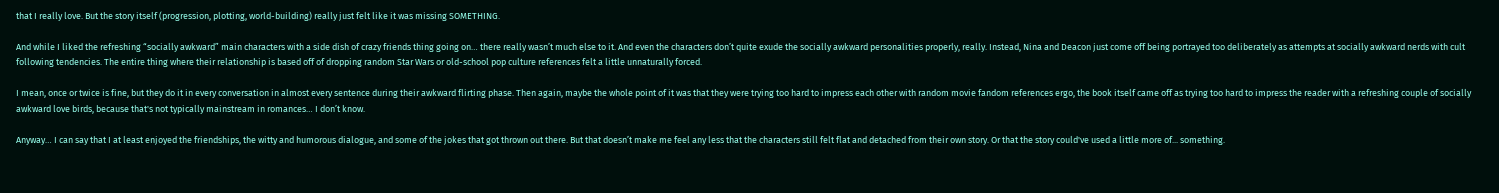that I really love. But the story itself (progression, plotting, world-building) really just felt like it was missing SOMETHING.

And while I liked the refreshing “socially awkward” main characters with a side dish of crazy friends thing going on… there really wasn’t much else to it. And even the characters don’t quite exude the socially awkward personalities properly, really. Instead, Nina and Deacon just come off being portrayed too deliberately as attempts at socially awkward nerds with cult following tendencies. The entire thing where their relationship is based off of dropping random Star Wars or old-school pop culture references felt a little unnaturally forced.

I mean, once or twice is fine, but they do it in every conversation in almost every sentence during their awkward flirting phase. Then again, maybe the whole point of it was that they were trying too hard to impress each other with random movie fandom references ergo, the book itself came off as trying too hard to impress the reader with a refreshing couple of socially awkward love birds, because that's not typically mainstream in romances… I don’t know.

Anyway… I can say that I at least enjoyed the friendships, the witty and humorous dialogue, and some of the jokes that got thrown out there. But that doesn’t make me feel any less that the characters still felt flat and detached from their own story. Or that the story could've used a little more of... something.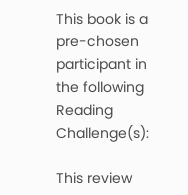This book is a pre-chosen participant in the following Reading Challenge(s):

This review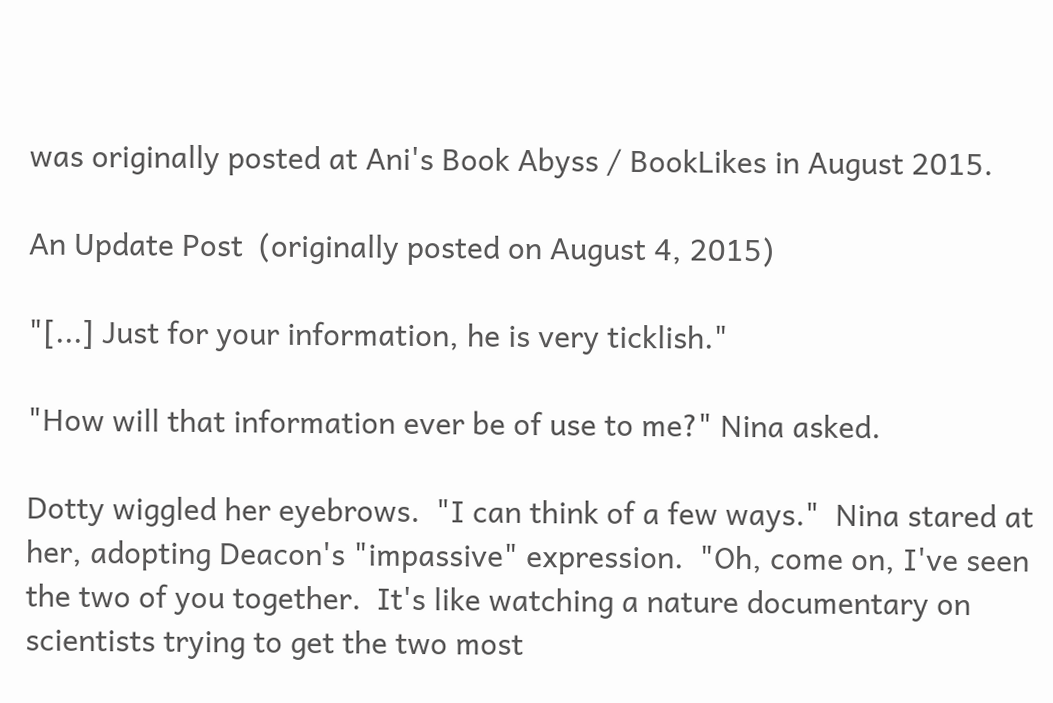was originally posted at Ani's Book Abyss / BookLikes in August 2015.

An Update Post  (originally posted on August 4, 2015)

"[...] Just for your information, he is very ticklish."

"How will that information ever be of use to me?" Nina asked.

Dotty wiggled her eyebrows.  "I can think of a few ways."  Nina stared at her, adopting Deacon's "impassive" expression.  "Oh, come on, I've seen the two of you together.  It's like watching a nature documentary on scientists trying to get the two most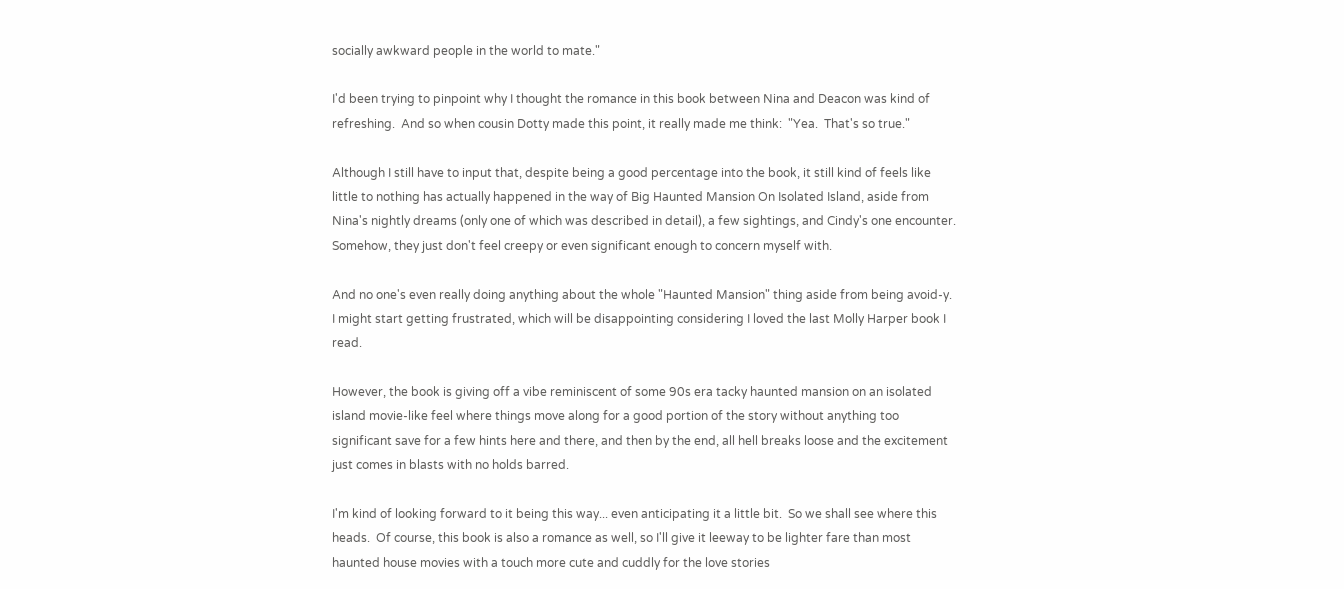socially awkward people in the world to mate."

I'd been trying to pinpoint why I thought the romance in this book between Nina and Deacon was kind of refreshing.  And so when cousin Dotty made this point, it really made me think:  "Yea.  That's so true."

Although I still have to input that, despite being a good percentage into the book, it still kind of feels like little to nothing has actually happened in the way of Big Haunted Mansion On Isolated Island, aside from Nina's nightly dreams (only one of which was described in detail), a few sightings, and Cindy's one encounter.  Somehow, they just don't feel creepy or even significant enough to concern myself with.

And no one's even really doing anything about the whole "Haunted Mansion" thing aside from being avoid-y.  I might start getting frustrated, which will be disappointing considering I loved the last Molly Harper book I read.

However, the book is giving off a vibe reminiscent of some 90s era tacky haunted mansion on an isolated island movie-like feel where things move along for a good portion of the story without anything too significant save for a few hints here and there, and then by the end, all hell breaks loose and the excitement just comes in blasts with no holds barred.

I'm kind of looking forward to it being this way... even anticipating it a little bit.  So we shall see where this heads.  Of course, this book is also a romance as well, so I'll give it leeway to be lighter fare than most haunted house movies with a touch more cute and cuddly for the love stories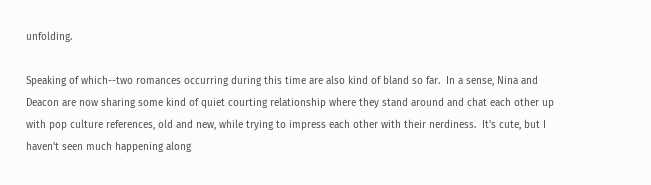unfolding.

Speaking of which--two romances occurring during this time are also kind of bland so far.  In a sense, Nina and Deacon are now sharing some kind of quiet courting relationship where they stand around and chat each other up with pop culture references, old and new, while trying to impress each other with their nerdiness.  It's cute, but I haven't seen much happening along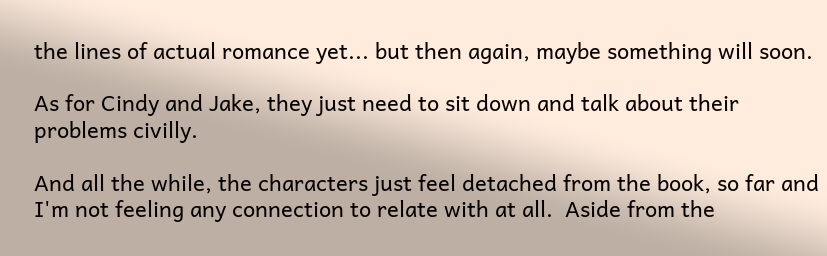the lines of actual romance yet... but then again, maybe something will soon.

As for Cindy and Jake, they just need to sit down and talk about their problems civilly.

And all the while, the characters just feel detached from the book, so far and I'm not feeling any connection to relate with at all.  Aside from the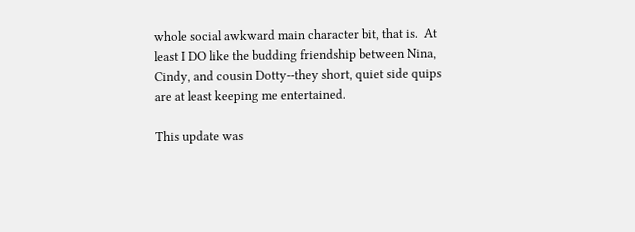whole social awkward main character bit, that is.  At least I DO like the budding friendship between Nina, Cindy, and cousin Dotty--they short, quiet side quips are at least keeping me entertained.

This update was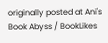originally posted at Ani's Book Abyss / BookLikes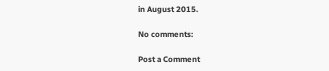in August 2015.

No comments:

Post a Comment